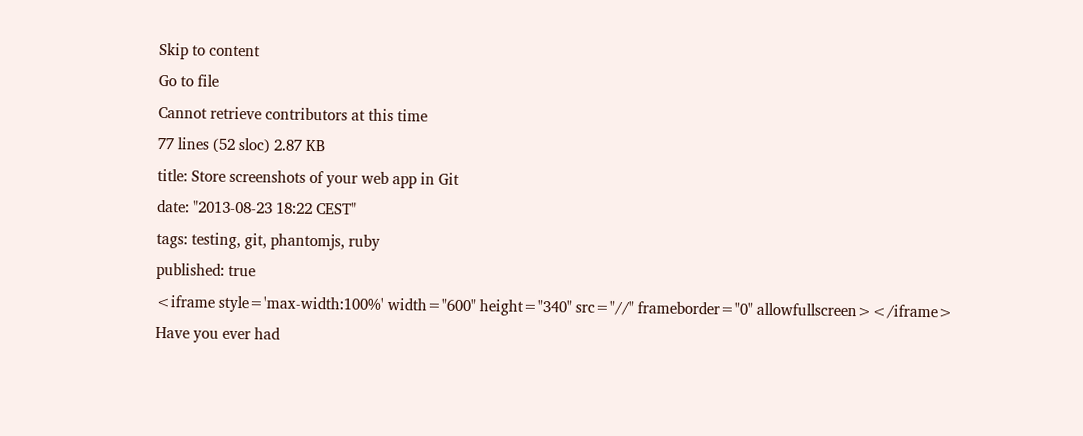Skip to content
Go to file
Cannot retrieve contributors at this time
77 lines (52 sloc) 2.87 KB
title: Store screenshots of your web app in Git
date: "2013-08-23 18:22 CEST"
tags: testing, git, phantomjs, ruby
published: true
<iframe style='max-width:100%' width="600" height="340" src="//" frameborder="0" allowfullscreen></iframe>
Have you ever had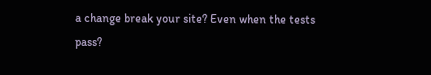a change break your site? Even when the tests pass?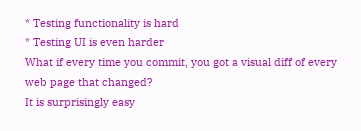* Testing functionality is hard
* Testing UI is even harder
What if every time you commit, you got a visual diff of every web page that changed?
It is surprisingly easy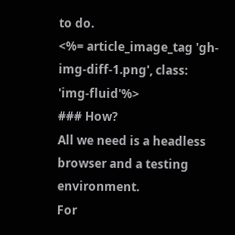to do.
<%= article_image_tag 'gh-img-diff-1.png', class: 'img-fluid'%>
### How?
All we need is a headless browser and a testing environment.
For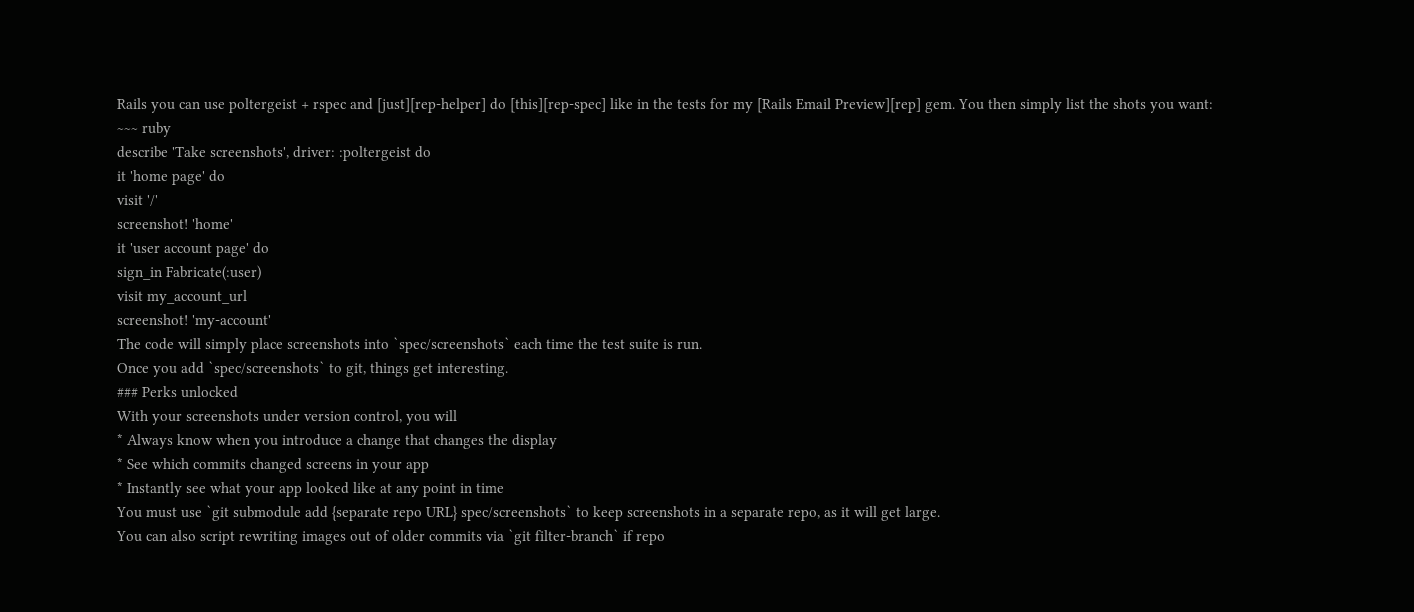Rails you can use poltergeist + rspec and [just][rep-helper] do [this][rep-spec] like in the tests for my [Rails Email Preview][rep] gem. You then simply list the shots you want:
~~~ ruby
describe 'Take screenshots', driver: :poltergeist do
it 'home page' do
visit '/'
screenshot! 'home'
it 'user account page' do
sign_in Fabricate(:user)
visit my_account_url
screenshot! 'my-account'
The code will simply place screenshots into `spec/screenshots` each time the test suite is run.
Once you add `spec/screenshots` to git, things get interesting.
### Perks unlocked
With your screenshots under version control, you will
* Always know when you introduce a change that changes the display
* See which commits changed screens in your app
* Instantly see what your app looked like at any point in time
You must use `git submodule add {separate repo URL} spec/screenshots` to keep screenshots in a separate repo, as it will get large.
You can also script rewriting images out of older commits via `git filter-branch` if repo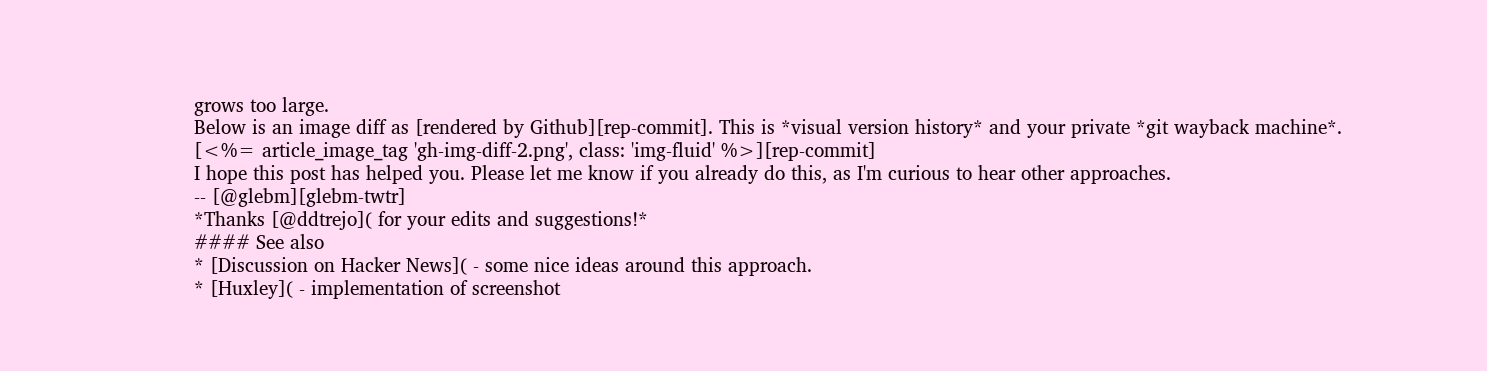grows too large.
Below is an image diff as [rendered by Github][rep-commit]. This is *visual version history* and your private *git wayback machine*.
[<%= article_image_tag 'gh-img-diff-2.png', class: 'img-fluid' %>][rep-commit]
I hope this post has helped you. Please let me know if you already do this, as I'm curious to hear other approaches.
-- [@glebm][glebm-twtr]
*Thanks [@ddtrejo]( for your edits and suggestions!*
#### See also
* [Discussion on Hacker News]( - some nice ideas around this approach.
* [Huxley]( - implementation of screenshot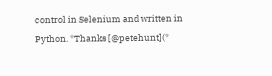control in Selenium and written in Python. *Thanks [@petehunt](*